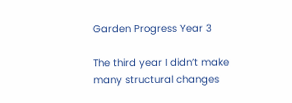Garden Progress Year 3

The third year I didn’t make many structural changes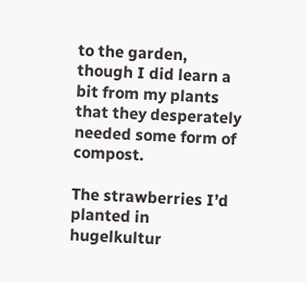to the garden, though I did learn a bit from my plants that they desperately needed some form of compost.

The strawberries I’d planted in hugelkultur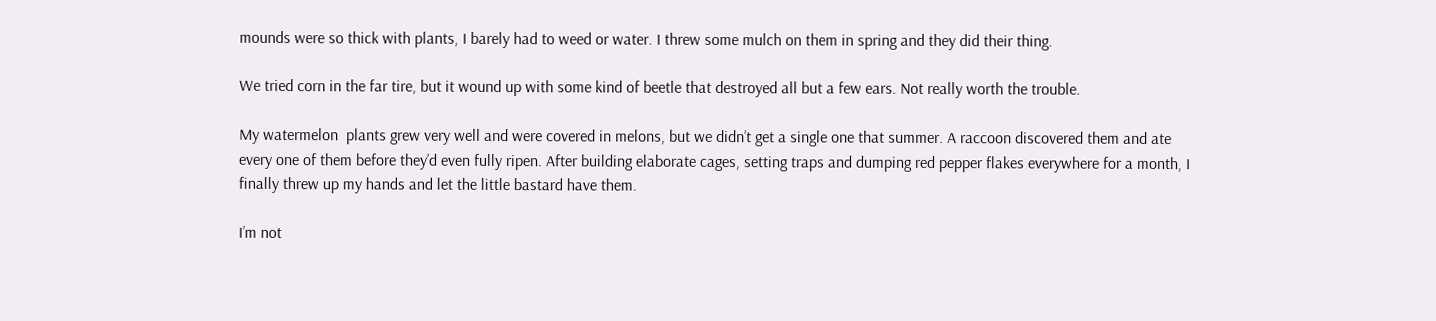mounds were so thick with plants, I barely had to weed or water. I threw some mulch on them in spring and they did their thing.

We tried corn in the far tire, but it wound up with some kind of beetle that destroyed all but a few ears. Not really worth the trouble.

My watermelon  plants grew very well and were covered in melons, but we didn’t get a single one that summer. A raccoon discovered them and ate every one of them before they’d even fully ripen. After building elaborate cages, setting traps and dumping red pepper flakes everywhere for a month, I finally threw up my hands and let the little bastard have them.

I’m not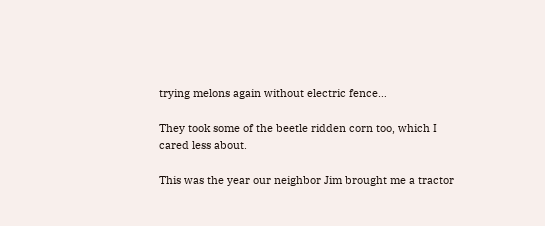trying melons again without electric fence…

They took some of the beetle ridden corn too, which I cared less about.

This was the year our neighbor Jim brought me a tractor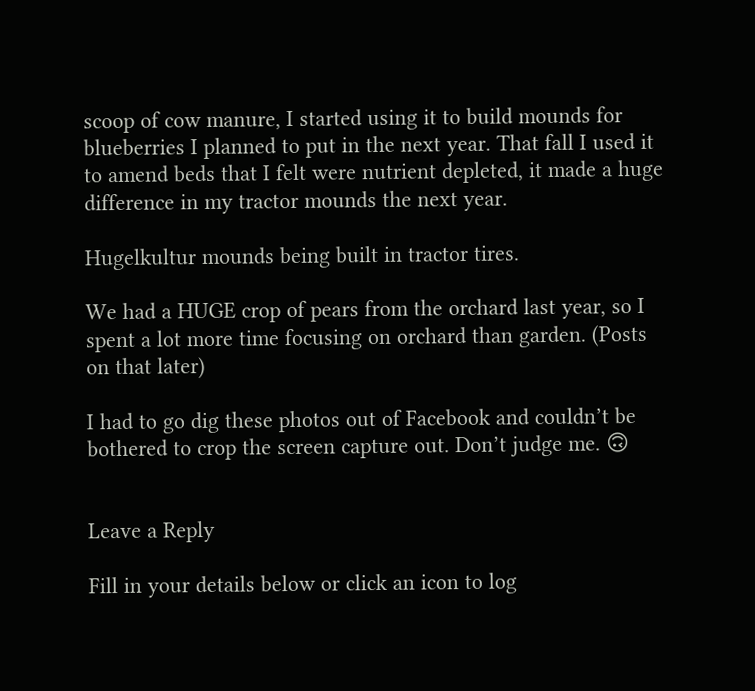scoop of cow manure, I started using it to build mounds for blueberries I planned to put in the next year. That fall I used it to amend beds that I felt were nutrient depleted, it made a huge difference in my tractor mounds the next year.

Hugelkultur mounds being built in tractor tires.

We had a HUGE crop of pears from the orchard last year, so I spent a lot more time focusing on orchard than garden. (Posts on that later)

I had to go dig these photos out of Facebook and couldn’t be bothered to crop the screen capture out. Don’t judge me. 🙃


Leave a Reply

Fill in your details below or click an icon to log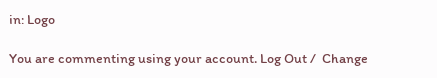in: Logo

You are commenting using your account. Log Out /  Change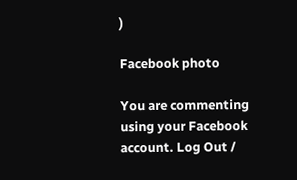)

Facebook photo

You are commenting using your Facebook account. Log Out /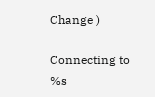Change )

Connecting to %s